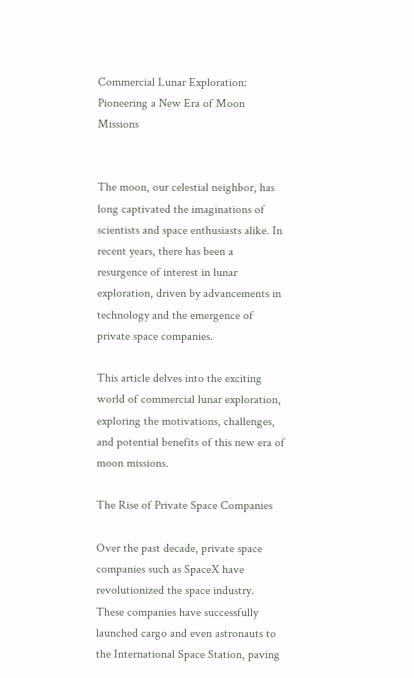Commercial Lunar Exploration: Pioneering a New Era of Moon Missions


The moon, our celestial neighbor, has long captivated the imaginations of scientists and space enthusiasts alike. In recent years, there has been a resurgence of interest in lunar exploration, driven by advancements in technology and the emergence of private space companies.

This article delves into the exciting world of commercial lunar exploration, exploring the motivations, challenges, and potential benefits of this new era of moon missions.

The Rise of Private Space Companies

Over the past decade, private space companies such as SpaceX have revolutionized the space industry. These companies have successfully launched cargo and even astronauts to the International Space Station, paving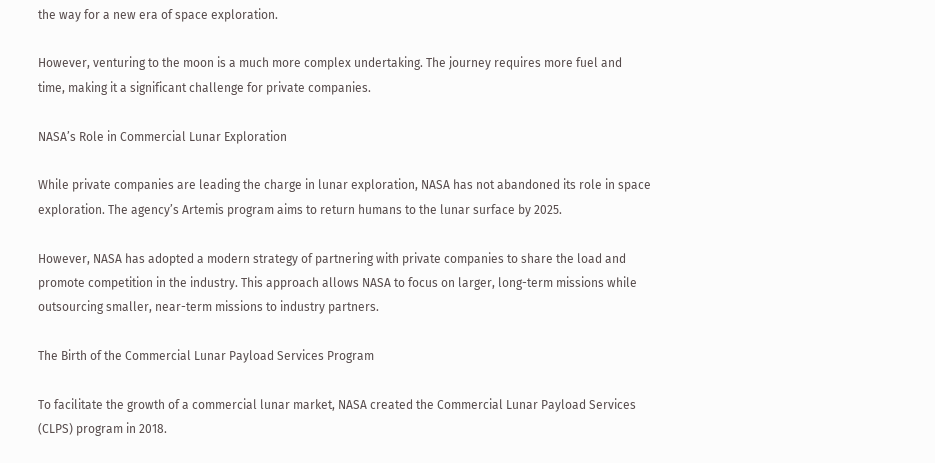the way for a new era of space exploration.

However, venturing to the moon is a much more complex undertaking. The journey requires more fuel and time, making it a significant challenge for private companies.

NASA’s Role in Commercial Lunar Exploration

While private companies are leading the charge in lunar exploration, NASA has not abandoned its role in space exploration. The agency’s Artemis program aims to return humans to the lunar surface by 2025.

However, NASA has adopted a modern strategy of partnering with private companies to share the load and promote competition in the industry. This approach allows NASA to focus on larger, long-term missions while outsourcing smaller, near-term missions to industry partners.

The Birth of the Commercial Lunar Payload Services Program

To facilitate the growth of a commercial lunar market, NASA created the Commercial Lunar Payload Services (CLPS) program in 2018.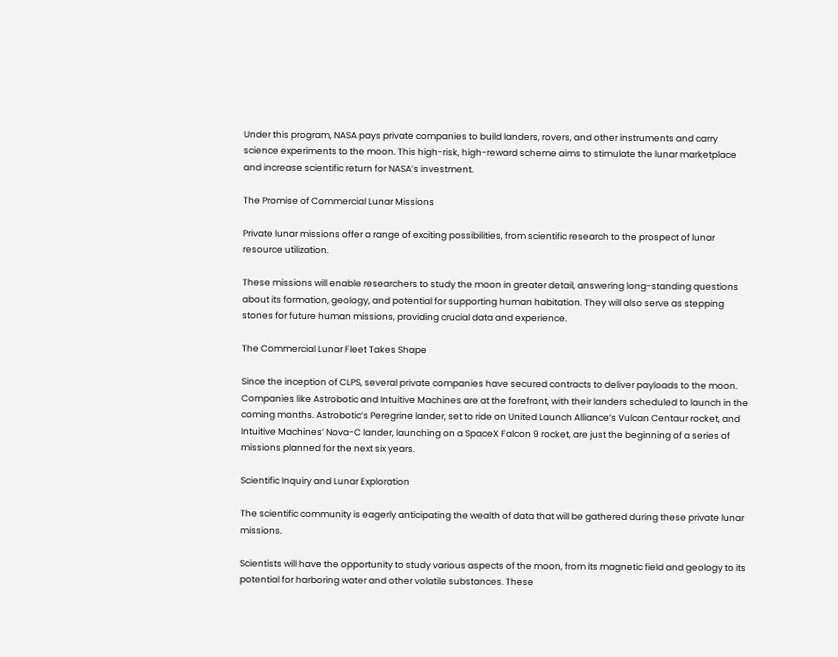Under this program, NASA pays private companies to build landers, rovers, and other instruments and carry science experiments to the moon. This high-risk, high-reward scheme aims to stimulate the lunar marketplace and increase scientific return for NASA’s investment.

The Promise of Commercial Lunar Missions

Private lunar missions offer a range of exciting possibilities, from scientific research to the prospect of lunar resource utilization.

These missions will enable researchers to study the moon in greater detail, answering long-standing questions about its formation, geology, and potential for supporting human habitation. They will also serve as stepping stones for future human missions, providing crucial data and experience.

The Commercial Lunar Fleet Takes Shape

Since the inception of CLPS, several private companies have secured contracts to deliver payloads to the moon. Companies like Astrobotic and Intuitive Machines are at the forefront, with their landers scheduled to launch in the coming months. Astrobotic’s Peregrine lander, set to ride on United Launch Alliance’s Vulcan Centaur rocket, and Intuitive Machines’ Nova-C lander, launching on a SpaceX Falcon 9 rocket, are just the beginning of a series of missions planned for the next six years.

Scientific Inquiry and Lunar Exploration

The scientific community is eagerly anticipating the wealth of data that will be gathered during these private lunar missions.

Scientists will have the opportunity to study various aspects of the moon, from its magnetic field and geology to its potential for harboring water and other volatile substances. These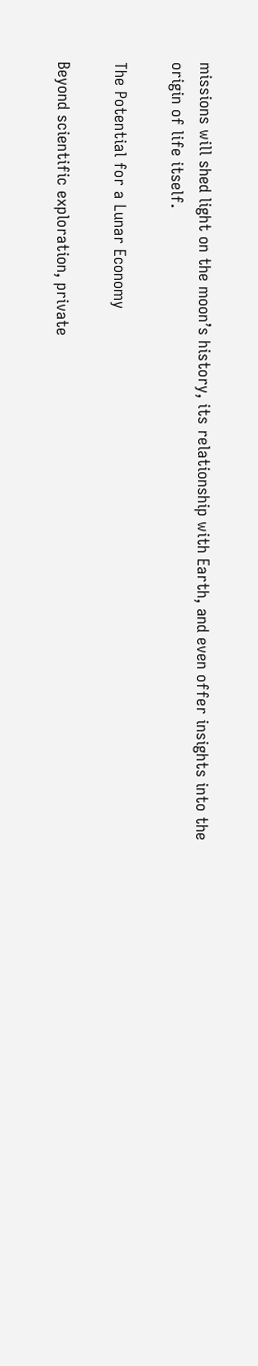missions will shed light on the moon’s history, its relationship with Earth, and even offer insights into the origin of life itself.

The Potential for a Lunar Economy

Beyond scientific exploration, private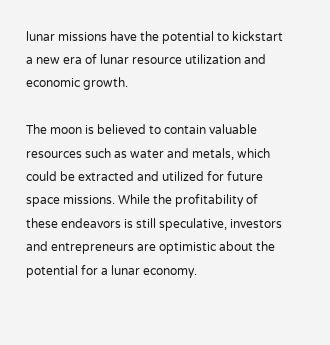lunar missions have the potential to kickstart a new era of lunar resource utilization and economic growth.

The moon is believed to contain valuable resources such as water and metals, which could be extracted and utilized for future space missions. While the profitability of these endeavors is still speculative, investors and entrepreneurs are optimistic about the potential for a lunar economy.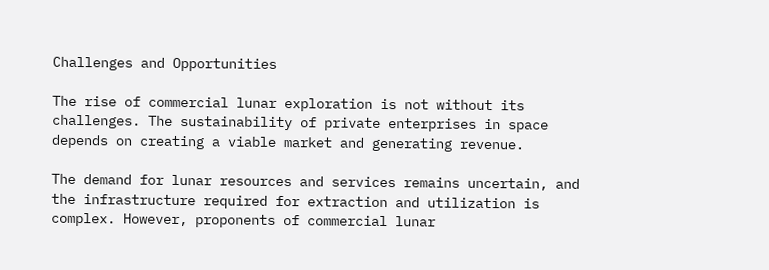Challenges and Opportunities

The rise of commercial lunar exploration is not without its challenges. The sustainability of private enterprises in space depends on creating a viable market and generating revenue.

The demand for lunar resources and services remains uncertain, and the infrastructure required for extraction and utilization is complex. However, proponents of commercial lunar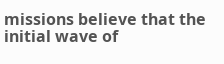missions believe that the initial wave of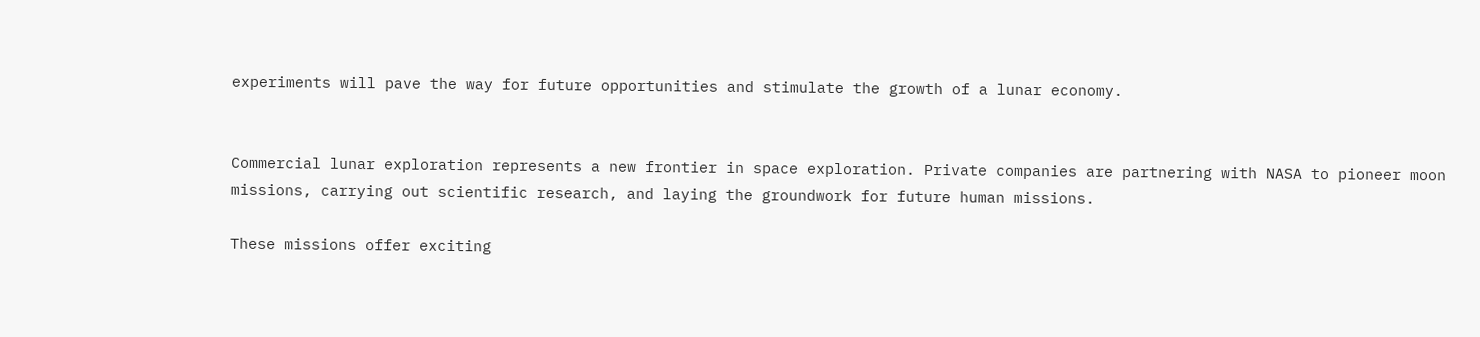experiments will pave the way for future opportunities and stimulate the growth of a lunar economy.


Commercial lunar exploration represents a new frontier in space exploration. Private companies are partnering with NASA to pioneer moon missions, carrying out scientific research, and laying the groundwork for future human missions.

These missions offer exciting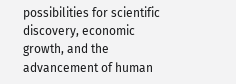possibilities for scientific discovery, economic growth, and the advancement of human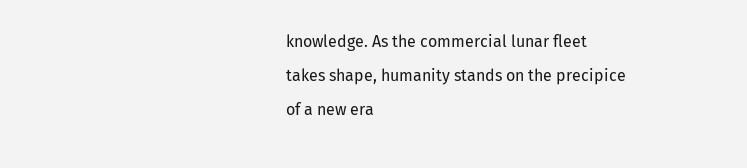knowledge. As the commercial lunar fleet takes shape, humanity stands on the precipice of a new era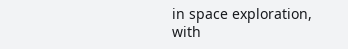in space exploration, with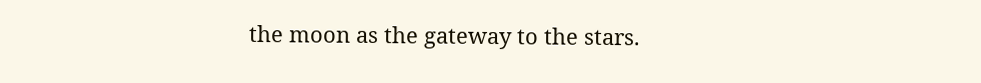the moon as the gateway to the stars.